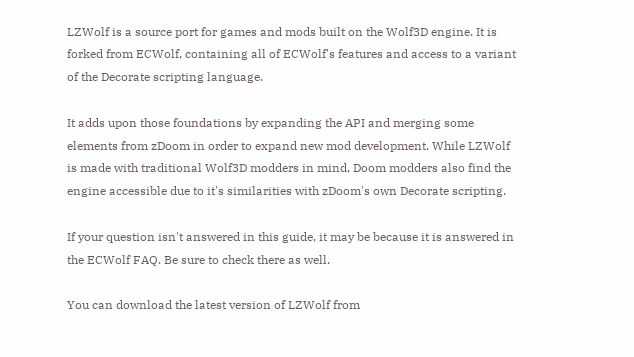LZWolf is a source port for games and mods built on the Wolf3D engine. It is forked from ECWolf, containing all of ECWolf's features and access to a variant of the Decorate scripting language.

It adds upon those foundations by expanding the API and merging some elements from zDoom in order to expand new mod development. While LZWolf is made with traditional Wolf3D modders in mind, Doom modders also find the engine accessible due to it's similarities with zDoom's own Decorate scripting.

If your question isn't answered in this guide, it may be because it is answered in the ECWolf FAQ. Be sure to check there as well.

You can download the latest version of LZWolf from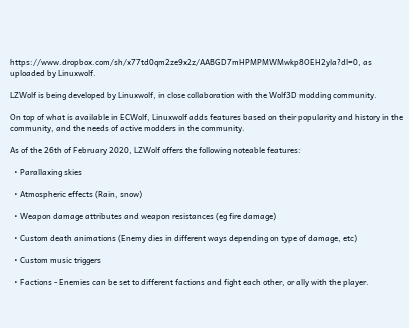https://www.dropbox.com/sh/x77td0qm2ze9x2z/AABGD7mHPMPMWMwkp8OEH2yla?dl=0, as uploaded by Linuxwolf.

LZWolf is being developed by Linuxwolf, in close collaboration with the Wolf3D modding community.

On top of what is available in ECWolf, Linuxwolf adds features based on their popularity and history in the community, and the needs of active modders in the community.

As of the 26th of February 2020, LZWolf offers the following noteable features:

  • Parallaxing skies

  • Atmospheric effects (Rain, snow)

  • Weapon damage attributes and weapon resistances (eg fire damage)

  • Custom death animations (Enemy dies in different ways depending on type of damage, etc)

  • Custom music triggers

  • Factions - Enemies can be set to different factions and fight each other, or ally with the player.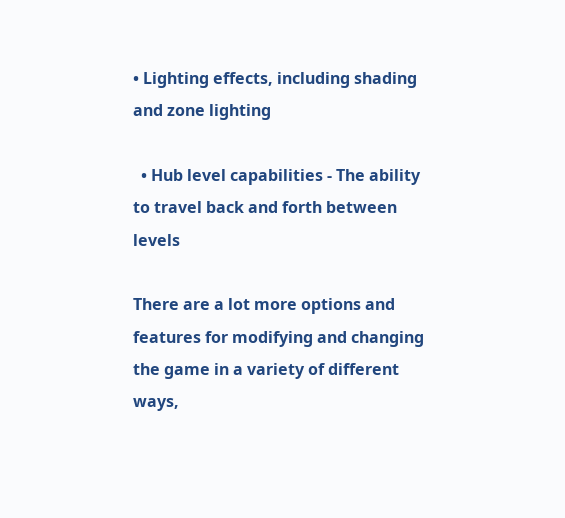• Lighting effects, including shading and zone lighting

  • Hub level capabilities - The ability to travel back and forth between levels

There are a lot more options and features for modifying and changing the game in a variety of different ways,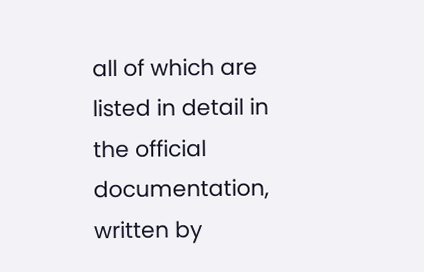all of which are listed in detail in the official documentation, written by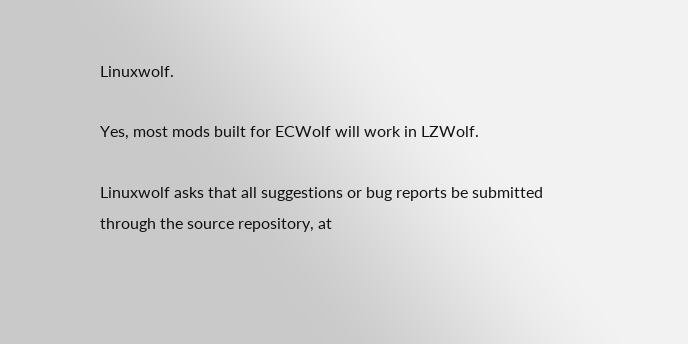Linuxwolf.

Yes, most mods built for ECWolf will work in LZWolf.

Linuxwolf asks that all suggestions or bug reports be submitted through the source repository, at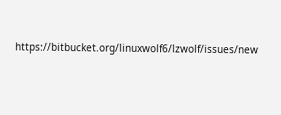https://bitbucket.org/linuxwolf6/lzwolf/issues/new